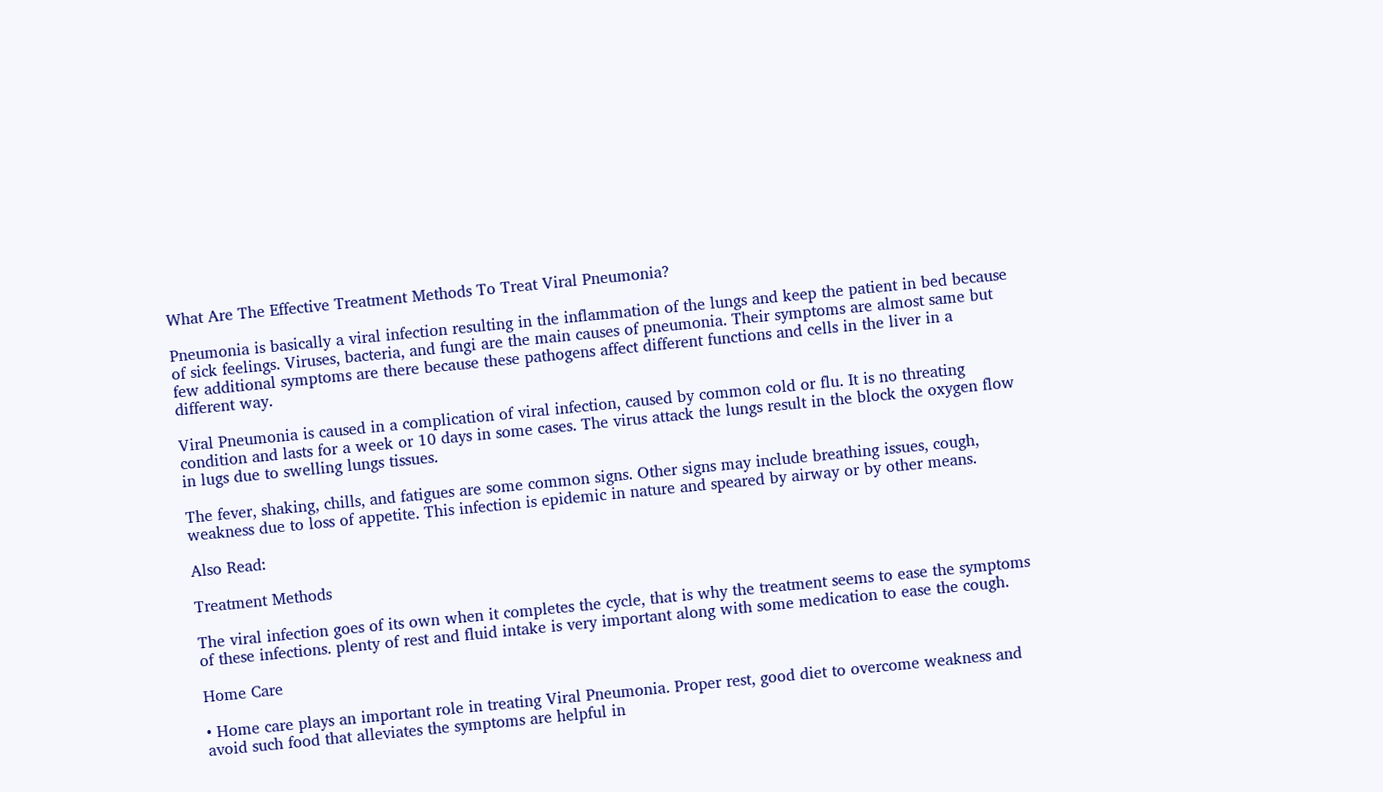What Are The Effective Treatment Methods To Treat Viral Pneumonia?

Pneumonia is basically a viral infection resulting in the inflammation of the lungs and keep the patient in bed because of sick feelings. Viruses, bacteria, and fungi are the main causes of pneumonia. Their symptoms are almost same but few additional symptoms are there because these pathogens affect different functions and cells in the liver in a different way.

Viral Pneumonia is caused in a complication of viral infection, caused by common cold or flu. It is no threating condition and lasts for a week or 10 days in some cases. The virus attack the lungs result in the block the oxygen flow in lugs due to swelling lungs tissues.

The fever, shaking, chills, and fatigues are some common signs. Other signs may include breathing issues, cough, weakness due to loss of appetite. This infection is epidemic in nature and speared by airway or by other means.

Also Read:

Treatment Methods

The viral infection goes of its own when it completes the cycle, that is why the treatment seems to ease the symptoms of these infections. plenty of rest and fluid intake is very important along with some medication to ease the cough.

Home Care

• Home care plays an important role in treating Viral Pneumonia. Proper rest, good diet to overcome weakness and avoid such food that alleviates the symptoms are helpful in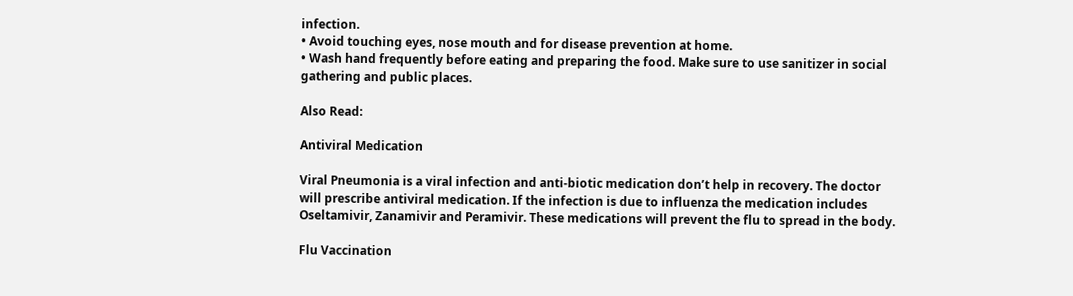infection.
• Avoid touching eyes, nose mouth and for disease prevention at home.
• Wash hand frequently before eating and preparing the food. Make sure to use sanitizer in social gathering and public places.

Also Read:

Antiviral Medication

Viral Pneumonia is a viral infection and anti-biotic medication don’t help in recovery. The doctor will prescribe antiviral medication. If the infection is due to influenza the medication includes Oseltamivir, Zanamivir and Peramivir. These medications will prevent the flu to spread in the body.

Flu Vaccination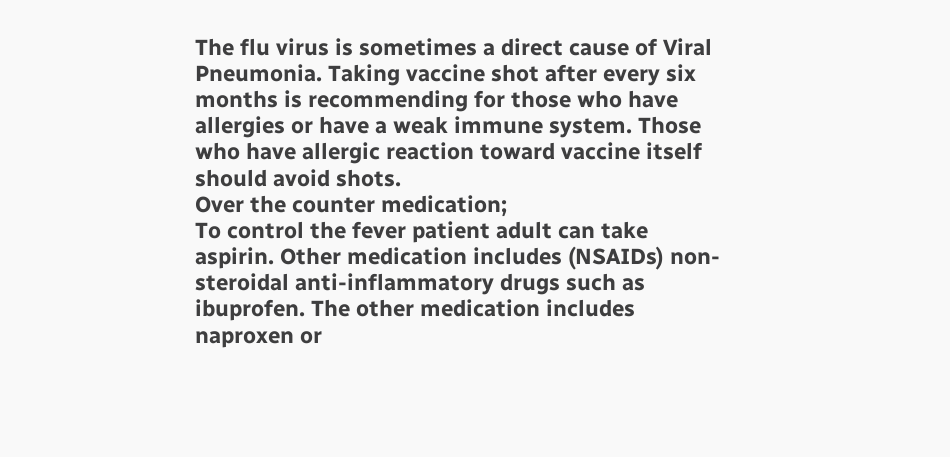The flu virus is sometimes a direct cause of Viral Pneumonia. Taking vaccine shot after every six months is recommending for those who have allergies or have a weak immune system. Those who have allergic reaction toward vaccine itself should avoid shots.
Over the counter medication;
To control the fever patient adult can take aspirin. Other medication includes (NSAIDs) non-steroidal anti-inflammatory drugs such as ibuprofen. The other medication includes naproxen or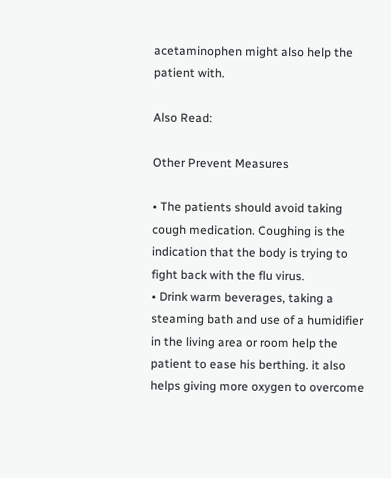acetaminophen might also help the patient with.

Also Read:

Other Prevent Measures

• The patients should avoid taking cough medication. Coughing is the indication that the body is trying to fight back with the flu virus.
• Drink warm beverages, taking a steaming bath and use of a humidifier in the living area or room help the patient to ease his berthing. it also helps giving more oxygen to overcome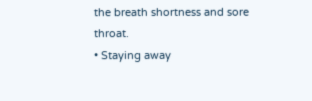the breath shortness and sore throat.
• Staying away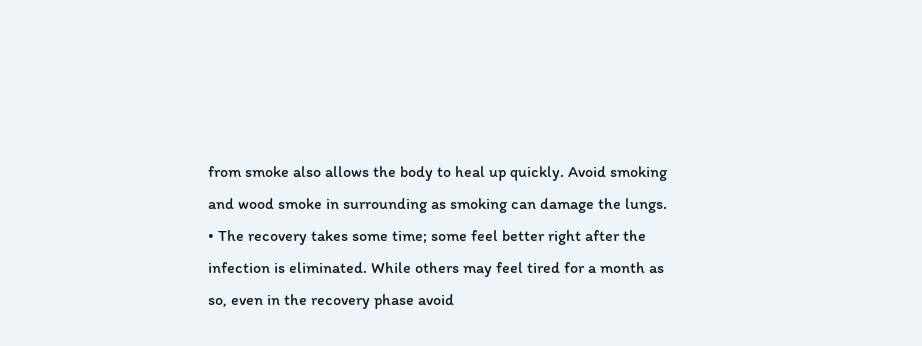from smoke also allows the body to heal up quickly. Avoid smoking and wood smoke in surrounding as smoking can damage the lungs.
• The recovery takes some time; some feel better right after the infection is eliminated. While others may feel tired for a month as so, even in the recovery phase avoid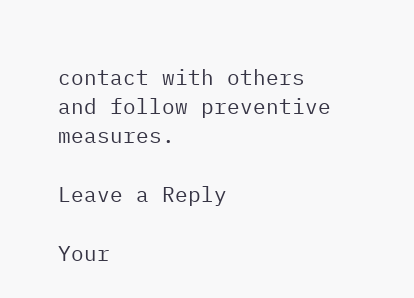contact with others and follow preventive measures.

Leave a Reply

Your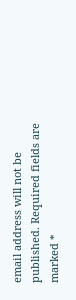email address will not be published. Required fields are marked *